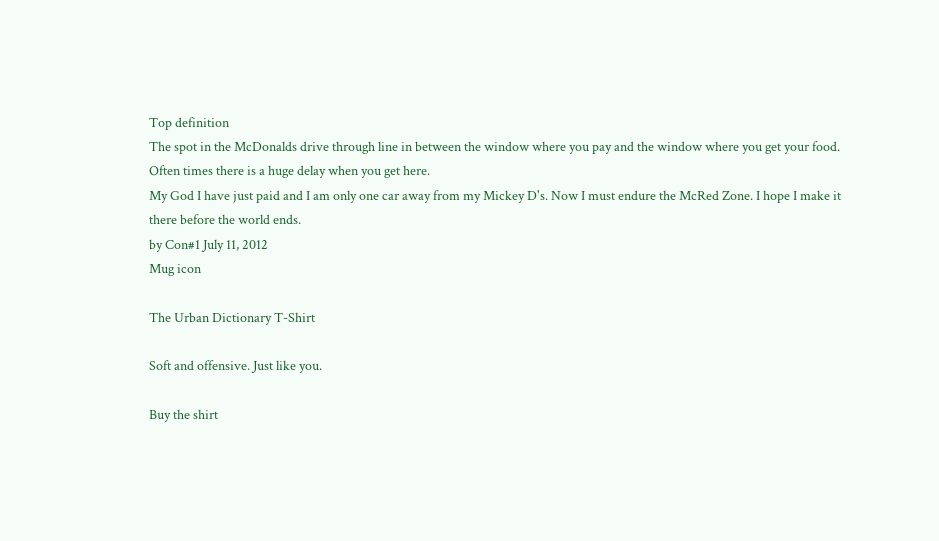Top definition
The spot in the McDonalds drive through line in between the window where you pay and the window where you get your food. Often times there is a huge delay when you get here.
My God I have just paid and I am only one car away from my Mickey D's. Now I must endure the McRed Zone. I hope I make it there before the world ends.
by Con#1 July 11, 2012
Mug icon

The Urban Dictionary T-Shirt

Soft and offensive. Just like you.

Buy the shirt